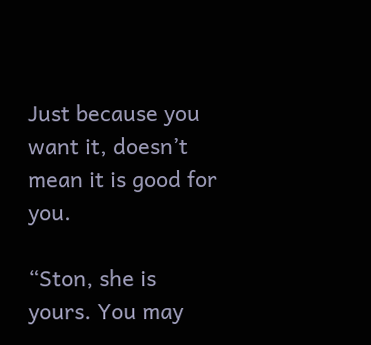Just because you want it, doesn’t mean it is good for you.

“Ston, she is yours. You may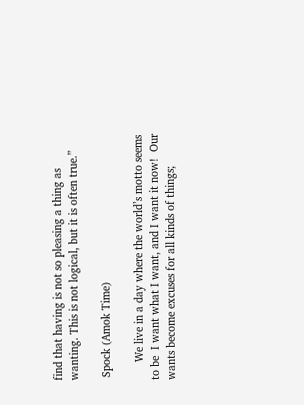find that having is not so pleasing a thing as wanting. This is not logical, but it is often true.”

 Spock (Amok Time)

      We live in a day where the world’s motto seems to be  I want what I want, and I want it now!  Our wants become excuses for all kinds of things;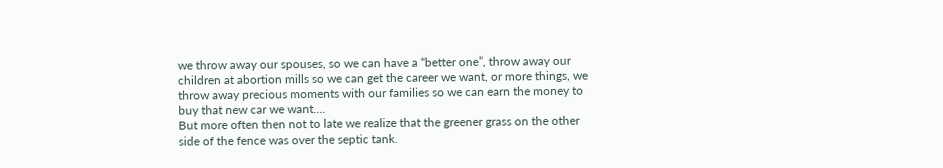we throw away our spouses, so we can have a “better one”, throw away our children at abortion mills so we can get the career we want, or more things, we throw away precious moments with our families so we can earn the money to buy that new car we want….
But more often then not to late we realize that the greener grass on the other side of the fence was over the septic tank.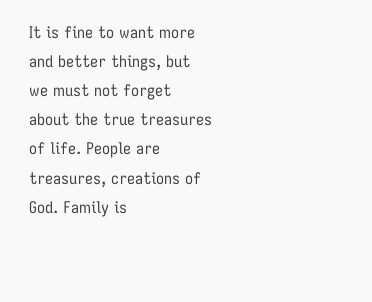It is fine to want more and better things, but we must not forget about the true treasures of life. People are treasures, creations of God. Family is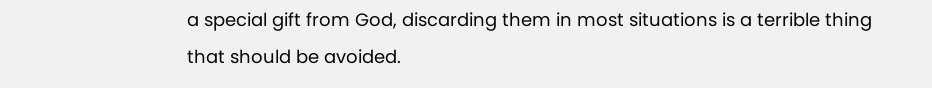a special gift from God, discarding them in most situations is a terrible thing that should be avoided.